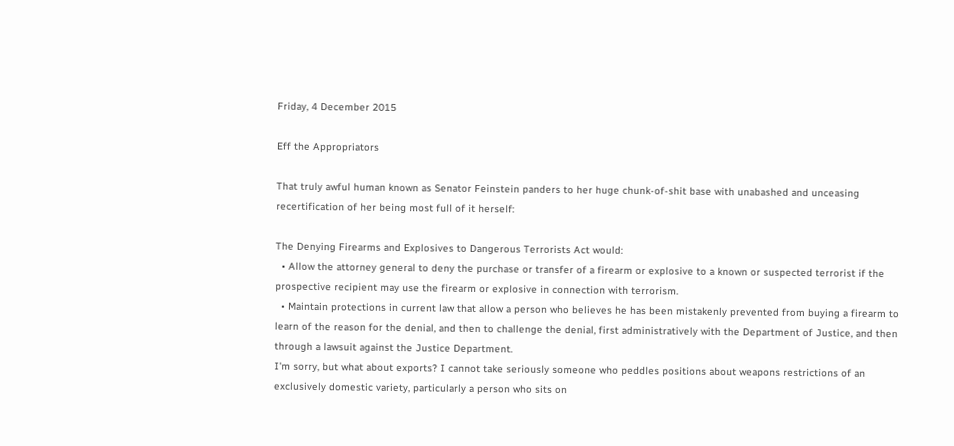Friday, 4 December 2015

Eff the Appropriators

That truly awful human known as Senator Feinstein panders to her huge chunk-of-shit base with unabashed and unceasing recertification of her being most full of it herself:

The Denying Firearms and Explosives to Dangerous Terrorists Act would:
  • Allow the attorney general to deny the purchase or transfer of a firearm or explosive to a known or suspected terrorist if the prospective recipient may use the firearm or explosive in connection with terrorism.
  • Maintain protections in current law that allow a person who believes he has been mistakenly prevented from buying a firearm to learn of the reason for the denial, and then to challenge the denial, first administratively with the Department of Justice, and then through a lawsuit against the Justice Department.
I'm sorry, but what about exports? I cannot take seriously someone who peddles positions about weapons restrictions of an exclusively domestic variety, particularly a person who sits on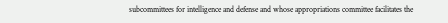subcommittees for intelligence and defense and whose appropriations committee facilitates the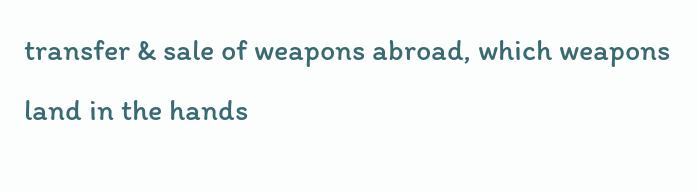transfer & sale of weapons abroad, which weapons land in the hands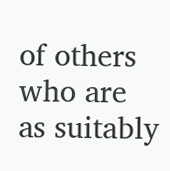of others who are as suitably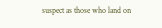suspect as those who land on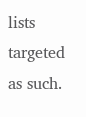lists targeted as such.